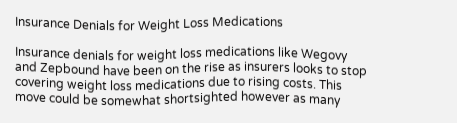Insurance Denials for Weight Loss Medications

Insurance denials for weight loss medications like Wegovy and Zepbound have been on the rise as insurers looks to stop covering weight loss medications due to rising costs. This move could be somewhat shortsighted however as many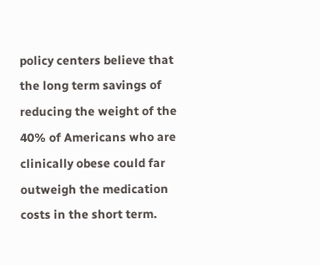policy centers believe that the long term savings of reducing the weight of the 40% of Americans who are clinically obese could far outweigh the medication costs in the short term.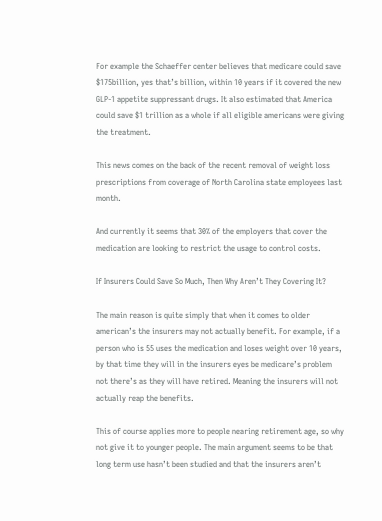For example the Schaeffer center believes that medicare could save $175billion, yes that’s billion, within 10 years if it covered the new GLP-1 appetite suppressant drugs. It also estimated that America could save $1 trillion as a whole if all eligible americans were giving the treatment.

This news comes on the back of the recent removal of weight loss prescriptions from coverage of North Carolina state employees last month.

And currently it seems that 30% of the employers that cover the medication are looking to restrict the usage to control costs.

If Insurers Could Save So Much, Then Why Aren’t They Covering It?

The main reason is quite simply that when it comes to older american’s the insurers may not actually benefit. For example, if a person who is 55 uses the medication and loses weight over 10 years, by that time they will in the insurers eyes be medicare’s problem not there’s as they will have retired. Meaning the insurers will not actually reap the benefits.

This of course applies more to people nearing retirement age, so why not give it to younger people. The main argument seems to be that long term use hasn’t been studied and that the insurers aren’t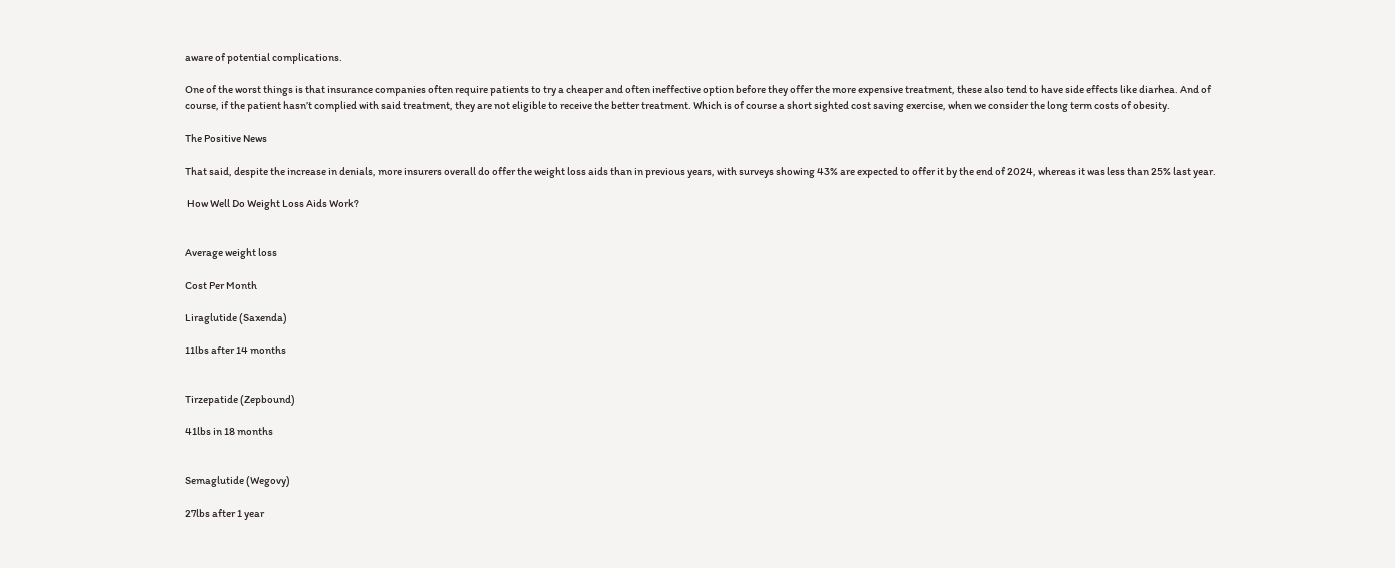aware of potential complications.

One of the worst things is that insurance companies often require patients to try a cheaper and often ineffective option before they offer the more expensive treatment, these also tend to have side effects like diarhea. And of course, if the patient hasn’t complied with said treatment, they are not eligible to receive the better treatment. Which is of course a short sighted cost saving exercise, when we consider the long term costs of obesity.

The Positive News

That said, despite the increase in denials, more insurers overall do offer the weight loss aids than in previous years, with surveys showing 43% are expected to offer it by the end of 2024, whereas it was less than 25% last year.

 How Well Do Weight Loss Aids Work?


Average weight loss

Cost Per Month

Liraglutide (Saxenda)

11lbs after 14 months


Tirzepatide (Zepbound)

41lbs in 18 months


Semaglutide (Wegovy)

27lbs after 1 year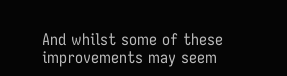And whilst some of these improvements may seem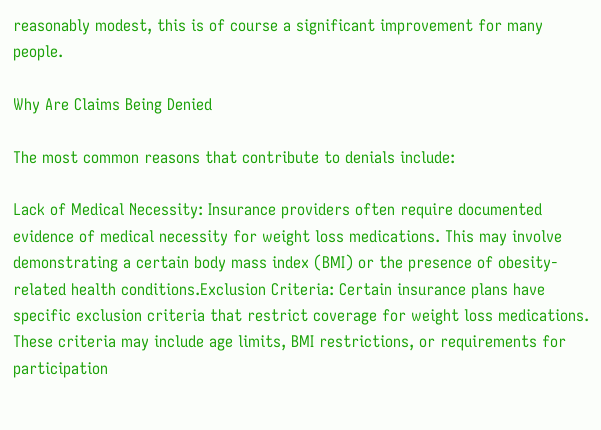reasonably modest, this is of course a significant improvement for many people.

Why Are Claims Being Denied

The most common reasons that contribute to denials include:

Lack of Medical Necessity: Insurance providers often require documented evidence of medical necessity for weight loss medications. This may involve demonstrating a certain body mass index (BMI) or the presence of obesity-related health conditions.Exclusion Criteria: Certain insurance plans have specific exclusion criteria that restrict coverage for weight loss medications. These criteria may include age limits, BMI restrictions, or requirements for participation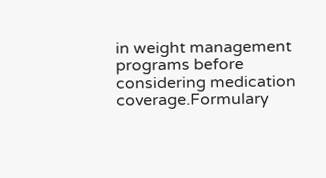in weight management programs before considering medication coverage.Formulary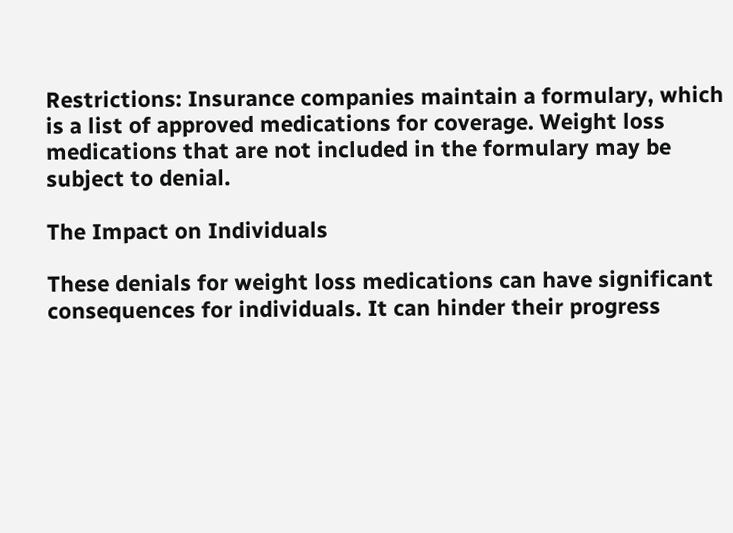Restrictions: Insurance companies maintain a formulary, which is a list of approved medications for coverage. Weight loss medications that are not included in the formulary may be subject to denial.

The Impact on Individuals

These denials for weight loss medications can have significant consequences for individuals. It can hinder their progress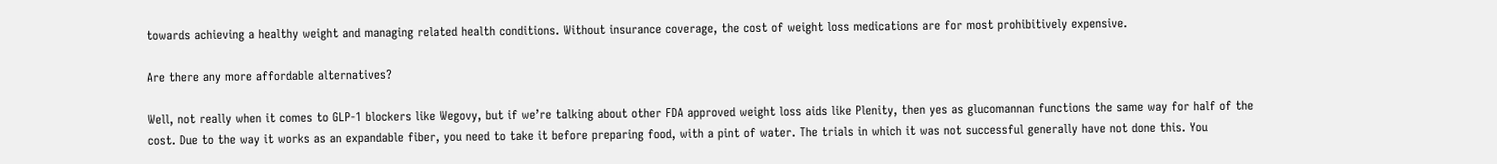towards achieving a healthy weight and managing related health conditions. Without insurance coverage, the cost of weight loss medications are for most prohibitively expensive.

Are there any more affordable alternatives?

Well, not really when it comes to GLP-1 blockers like Wegovy, but if we’re talking about other FDA approved weight loss aids like Plenity, then yes as glucomannan functions the same way for half of the cost. Due to the way it works as an expandable fiber, you need to take it before preparing food, with a pint of water. The trials in which it was not successful generally have not done this. You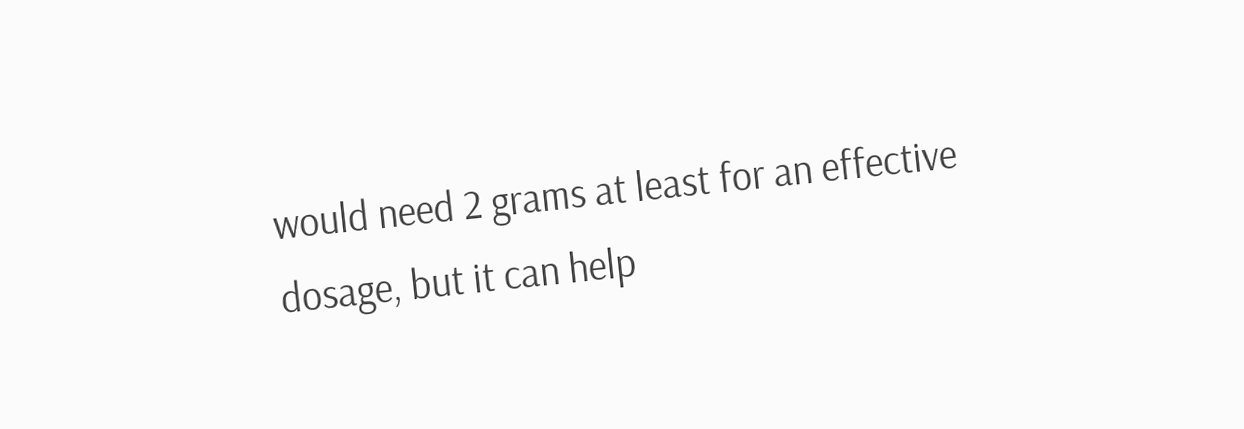would need 2 grams at least for an effective dosage, but it can help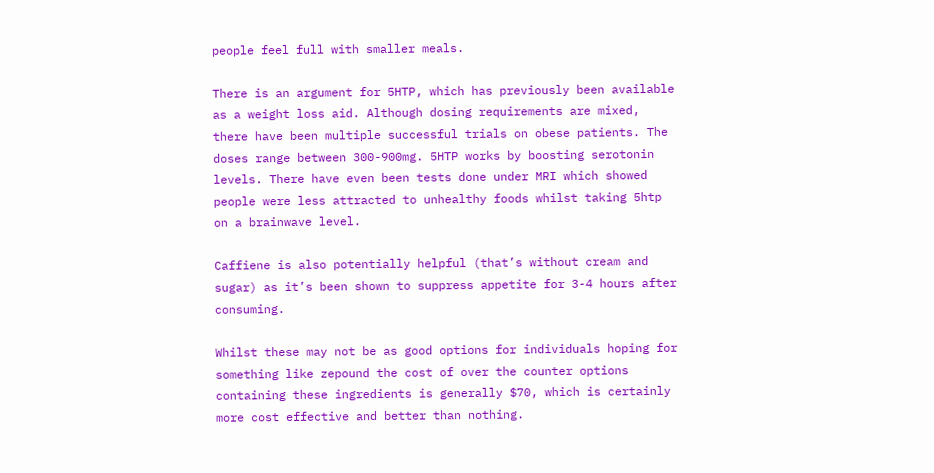people feel full with smaller meals.

There is an argument for 5HTP, which has previously been available as a weight loss aid. Although dosing requirements are mixed, there have been multiple successful trials on obese patients. The doses range between 300-900mg. 5HTP works by boosting serotonin levels. There have even been tests done under MRI which showed people were less attracted to unhealthy foods whilst taking 5htp on a brainwave level.

Caffiene is also potentially helpful (that’s without cream and sugar) as it’s been shown to suppress appetite for 3-4 hours after consuming.

Whilst these may not be as good options for individuals hoping for something like zepound the cost of over the counter options containing these ingredients is generally $70, which is certainly more cost effective and better than nothing.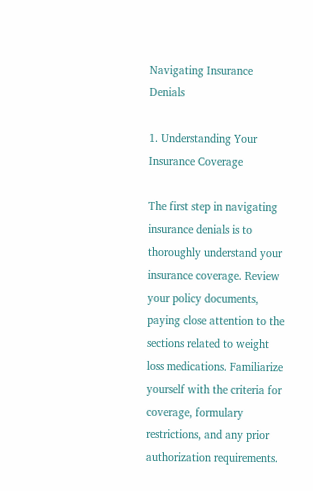Navigating Insurance Denials

1. Understanding Your Insurance Coverage

The first step in navigating insurance denials is to thoroughly understand your insurance coverage. Review your policy documents, paying close attention to the sections related to weight loss medications. Familiarize yourself with the criteria for coverage, formulary restrictions, and any prior authorization requirements.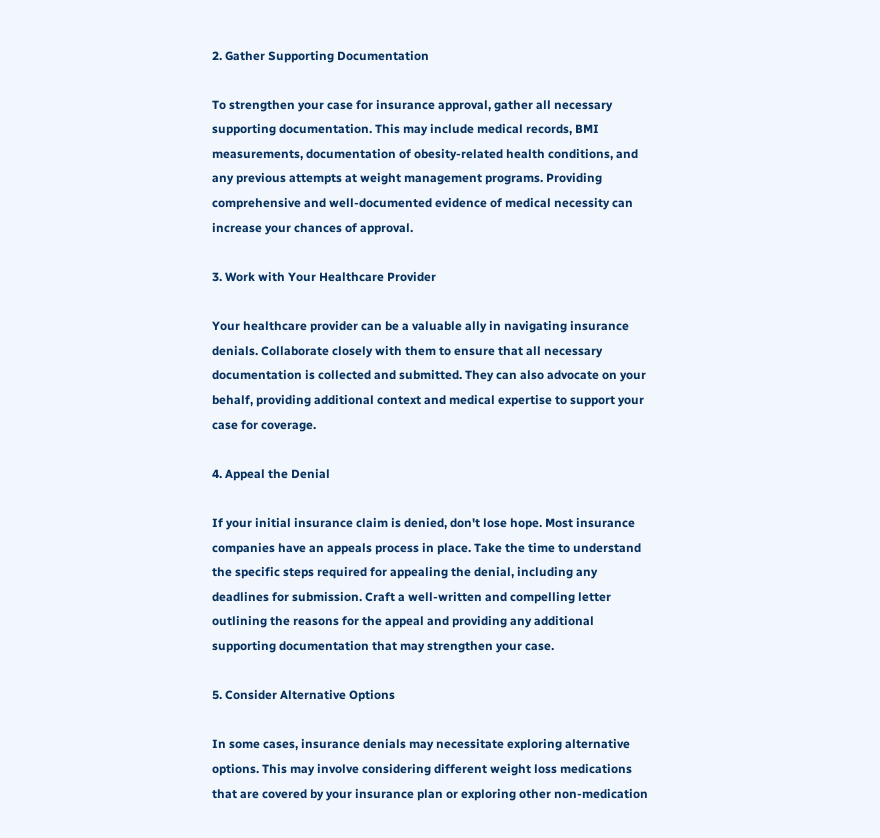2. Gather Supporting Documentation

To strengthen your case for insurance approval, gather all necessary supporting documentation. This may include medical records, BMI measurements, documentation of obesity-related health conditions, and any previous attempts at weight management programs. Providing comprehensive and well-documented evidence of medical necessity can increase your chances of approval.

3. Work with Your Healthcare Provider

Your healthcare provider can be a valuable ally in navigating insurance denials. Collaborate closely with them to ensure that all necessary documentation is collected and submitted. They can also advocate on your behalf, providing additional context and medical expertise to support your case for coverage.

4. Appeal the Denial

If your initial insurance claim is denied, don't lose hope. Most insurance companies have an appeals process in place. Take the time to understand the specific steps required for appealing the denial, including any deadlines for submission. Craft a well-written and compelling letter outlining the reasons for the appeal and providing any additional supporting documentation that may strengthen your case.

5. Consider Alternative Options

In some cases, insurance denials may necessitate exploring alternative options. This may involve considering different weight loss medications that are covered by your insurance plan or exploring other non-medication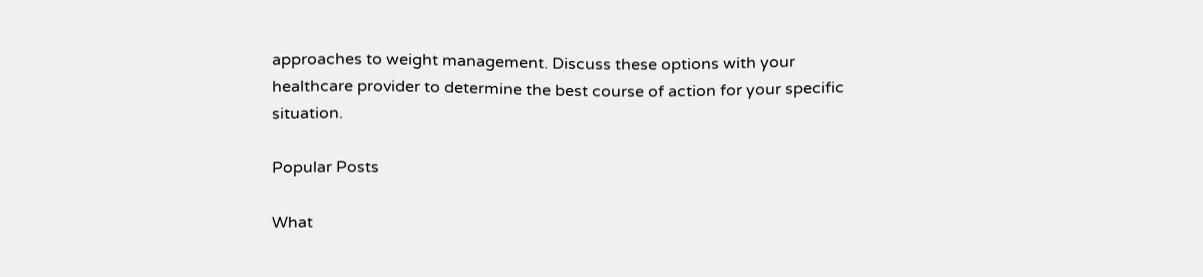approaches to weight management. Discuss these options with your healthcare provider to determine the best course of action for your specific situation.

Popular Posts

What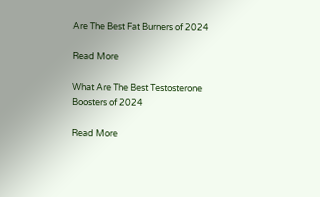Are The Best Fat Burners of 2024

Read More

What Are The Best Testosterone Boosters of 2024

Read More